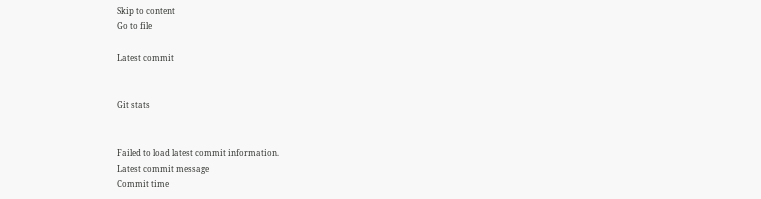Skip to content
Go to file

Latest commit


Git stats


Failed to load latest commit information.
Latest commit message
Commit time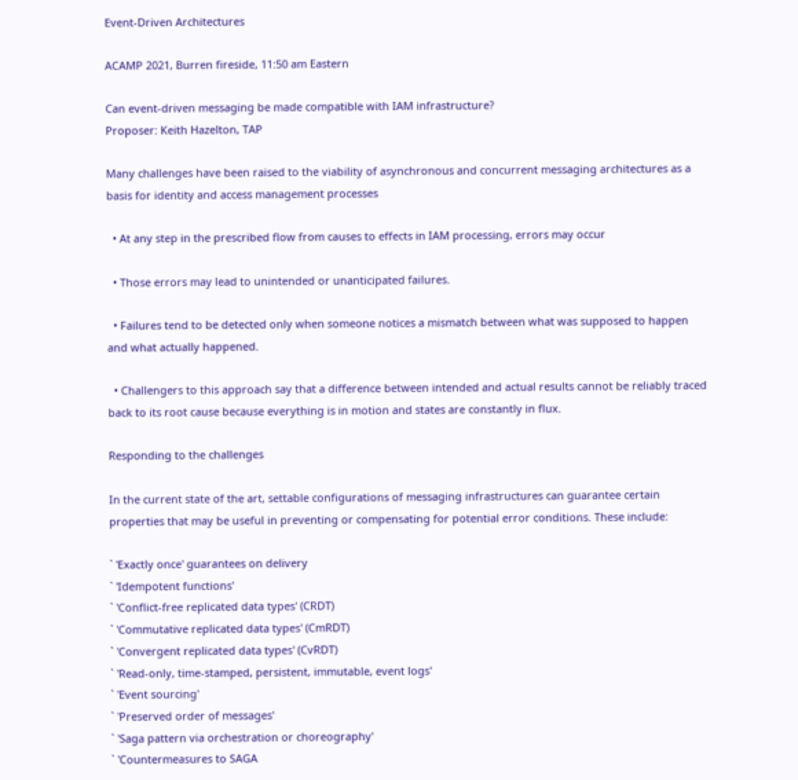Event-Driven Architectures

ACAMP 2021, Burren fireside, 11:50 am Eastern

Can event-driven messaging be made compatible with IAM infrastructure?
Proposer: Keith Hazelton, TAP

Many challenges have been raised to the viability of asynchronous and concurrent messaging architectures as a basis for identity and access management processes

  • At any step in the prescribed flow from causes to effects in IAM processing, errors may occur

  • Those errors may lead to unintended or unanticipated failures.

  • Failures tend to be detected only when someone notices a mismatch between what was supposed to happen and what actually happened.

  • Challengers to this approach say that a difference between intended and actual results cannot be reliably traced back to its root cause because everything is in motion and states are constantly in flux.

Responding to the challenges

In the current state of the art, settable configurations of messaging infrastructures can guarantee certain properties that may be useful in preventing or compensating for potential error conditions. These include:

` 'Exactly once' guarantees on delivery
` 'Idempotent functions'
` 'Conflict-free replicated data types' (CRDT)
` 'Commutative replicated data types' (CmRDT)
` 'Convergent replicated data types' (CvRDT)
` 'Read-only, time-stamped, persistent, immutable, event logs'
` 'Event sourcing'
` 'Preserved order of messages'
` 'Saga pattern via orchestration or choreography'
` 'Countermeasures to SAGA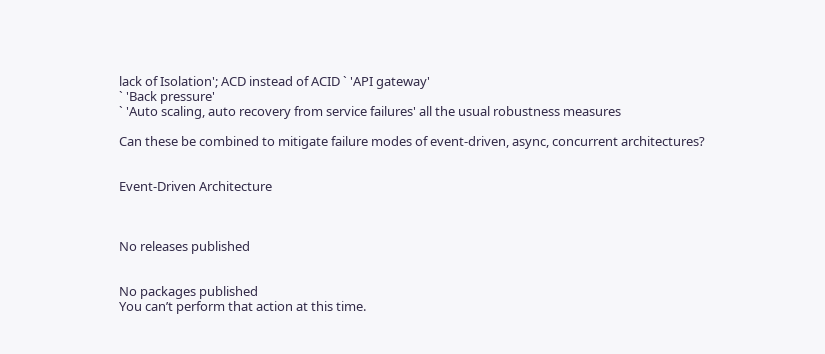lack of Isolation'; ACD instead of ACID ` 'API gateway'
` 'Back pressure'
` 'Auto scaling, auto recovery from service failures' all the usual robustness measures

Can these be combined to mitigate failure modes of event-driven, async, concurrent architectures?


Event-Driven Architecture



No releases published


No packages published
You can’t perform that action at this time.